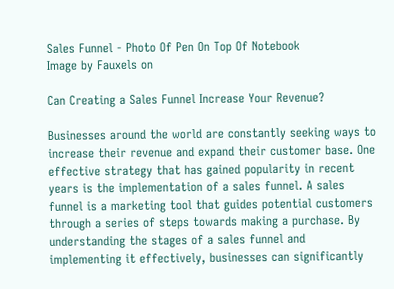Sales Funnel - Photo Of Pen On Top Of Notebook
Image by Fauxels on

Can Creating a Sales Funnel Increase Your Revenue?

Businesses around the world are constantly seeking ways to increase their revenue and expand their customer base. One effective strategy that has gained popularity in recent years is the implementation of a sales funnel. A sales funnel is a marketing tool that guides potential customers through a series of steps towards making a purchase. By understanding the stages of a sales funnel and implementing it effectively, businesses can significantly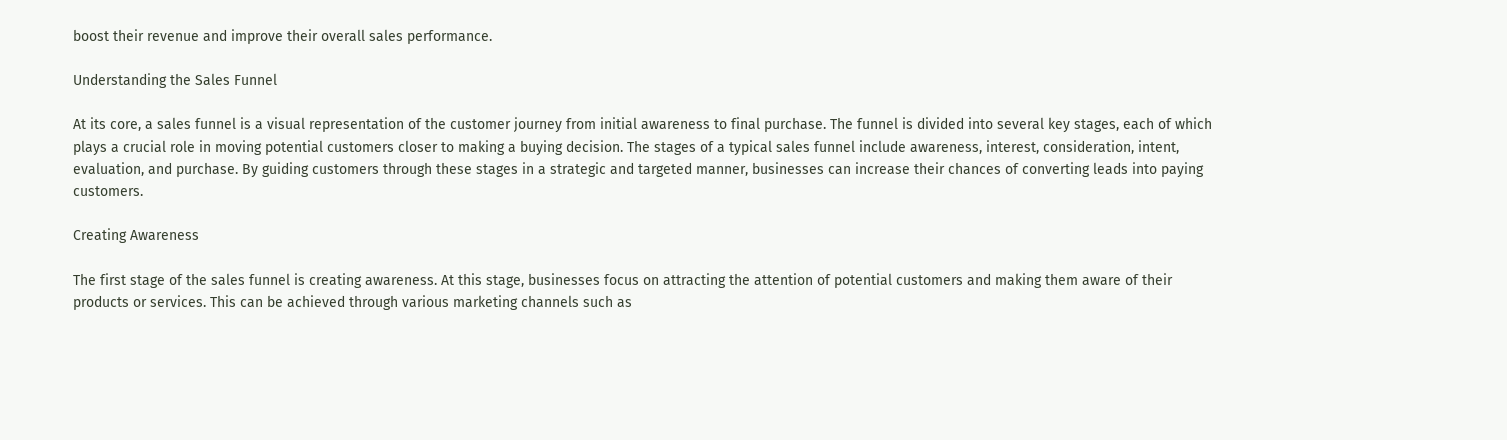boost their revenue and improve their overall sales performance.

Understanding the Sales Funnel

At its core, a sales funnel is a visual representation of the customer journey from initial awareness to final purchase. The funnel is divided into several key stages, each of which plays a crucial role in moving potential customers closer to making a buying decision. The stages of a typical sales funnel include awareness, interest, consideration, intent, evaluation, and purchase. By guiding customers through these stages in a strategic and targeted manner, businesses can increase their chances of converting leads into paying customers.

Creating Awareness

The first stage of the sales funnel is creating awareness. At this stage, businesses focus on attracting the attention of potential customers and making them aware of their products or services. This can be achieved through various marketing channels such as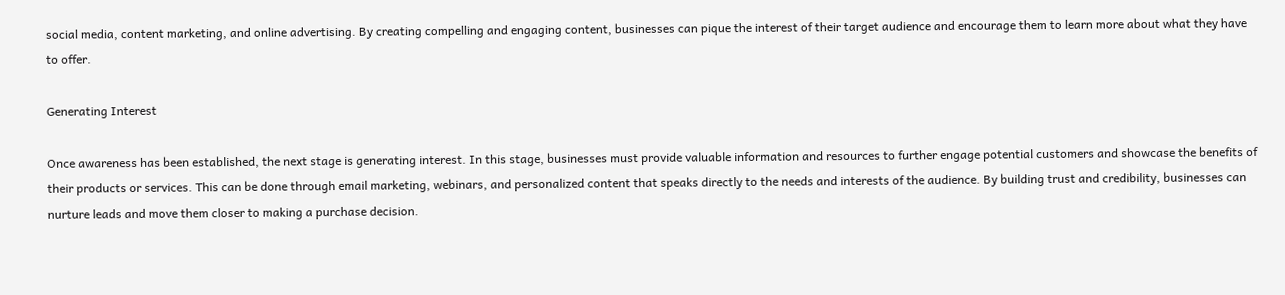social media, content marketing, and online advertising. By creating compelling and engaging content, businesses can pique the interest of their target audience and encourage them to learn more about what they have to offer.

Generating Interest

Once awareness has been established, the next stage is generating interest. In this stage, businesses must provide valuable information and resources to further engage potential customers and showcase the benefits of their products or services. This can be done through email marketing, webinars, and personalized content that speaks directly to the needs and interests of the audience. By building trust and credibility, businesses can nurture leads and move them closer to making a purchase decision.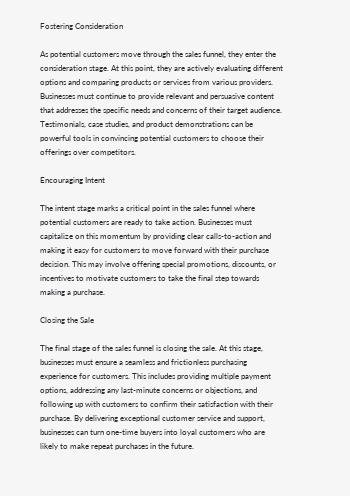Fostering Consideration

As potential customers move through the sales funnel, they enter the consideration stage. At this point, they are actively evaluating different options and comparing products or services from various providers. Businesses must continue to provide relevant and persuasive content that addresses the specific needs and concerns of their target audience. Testimonials, case studies, and product demonstrations can be powerful tools in convincing potential customers to choose their offerings over competitors.

Encouraging Intent

The intent stage marks a critical point in the sales funnel where potential customers are ready to take action. Businesses must capitalize on this momentum by providing clear calls-to-action and making it easy for customers to move forward with their purchase decision. This may involve offering special promotions, discounts, or incentives to motivate customers to take the final step towards making a purchase.

Closing the Sale

The final stage of the sales funnel is closing the sale. At this stage, businesses must ensure a seamless and frictionless purchasing experience for customers. This includes providing multiple payment options, addressing any last-minute concerns or objections, and following up with customers to confirm their satisfaction with their purchase. By delivering exceptional customer service and support, businesses can turn one-time buyers into loyal customers who are likely to make repeat purchases in the future.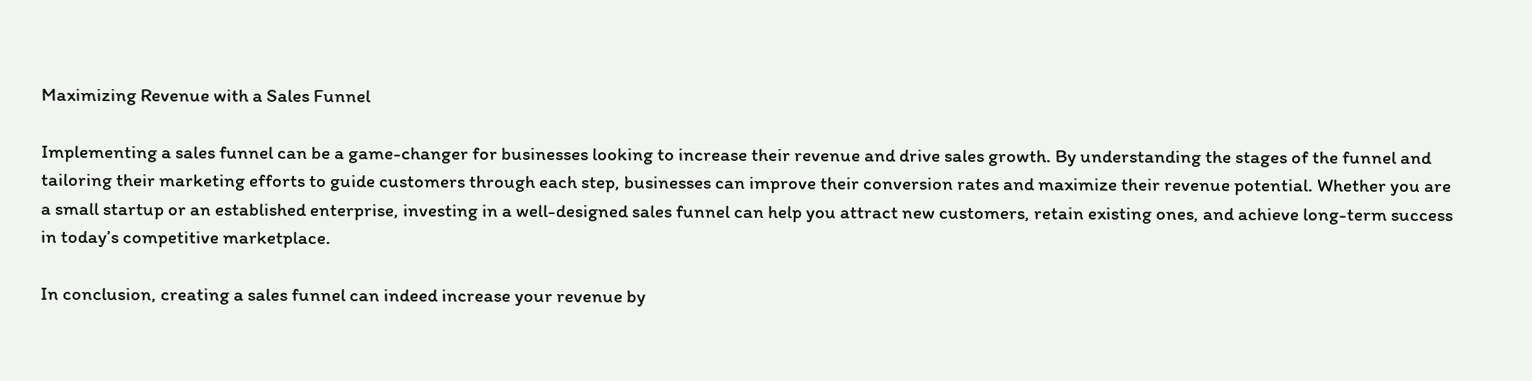Maximizing Revenue with a Sales Funnel

Implementing a sales funnel can be a game-changer for businesses looking to increase their revenue and drive sales growth. By understanding the stages of the funnel and tailoring their marketing efforts to guide customers through each step, businesses can improve their conversion rates and maximize their revenue potential. Whether you are a small startup or an established enterprise, investing in a well-designed sales funnel can help you attract new customers, retain existing ones, and achieve long-term success in today’s competitive marketplace.

In conclusion, creating a sales funnel can indeed increase your revenue by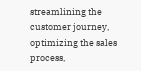streamlining the customer journey, optimizing the sales process,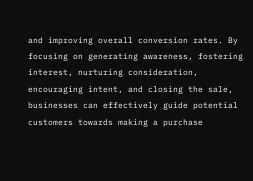and improving overall conversion rates. By focusing on generating awareness, fostering interest, nurturing consideration, encouraging intent, and closing the sale, businesses can effectively guide potential customers towards making a purchase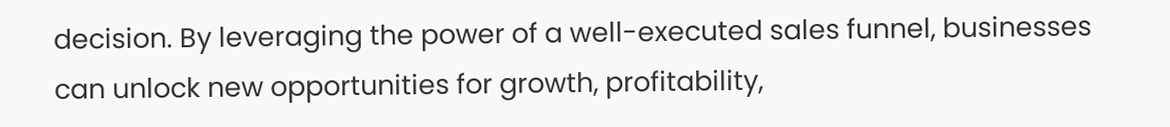decision. By leveraging the power of a well-executed sales funnel, businesses can unlock new opportunities for growth, profitability,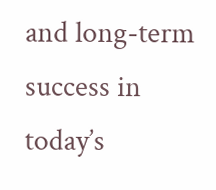and long-term success in today’s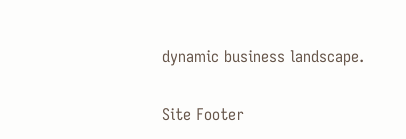dynamic business landscape.

Site Footer